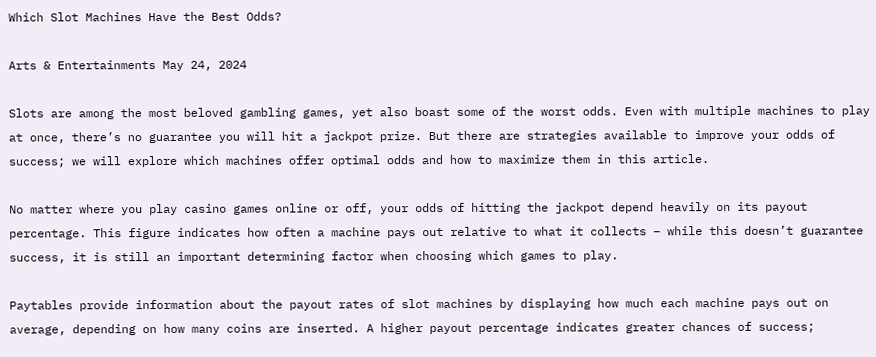Which Slot Machines Have the Best Odds?

Arts & Entertainments May 24, 2024

Slots are among the most beloved gambling games, yet also boast some of the worst odds. Even with multiple machines to play at once, there’s no guarantee you will hit a jackpot prize. But there are strategies available to improve your odds of success; we will explore which machines offer optimal odds and how to maximize them in this article.

No matter where you play casino games online or off, your odds of hitting the jackpot depend heavily on its payout percentage. This figure indicates how often a machine pays out relative to what it collects – while this doesn’t guarantee success, it is still an important determining factor when choosing which games to play.

Paytables provide information about the payout rates of slot machines by displaying how much each machine pays out on average, depending on how many coins are inserted. A higher payout percentage indicates greater chances of success;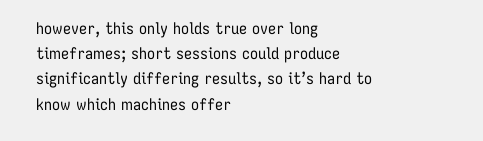however, this only holds true over long timeframes; short sessions could produce significantly differing results, so it’s hard to know which machines offer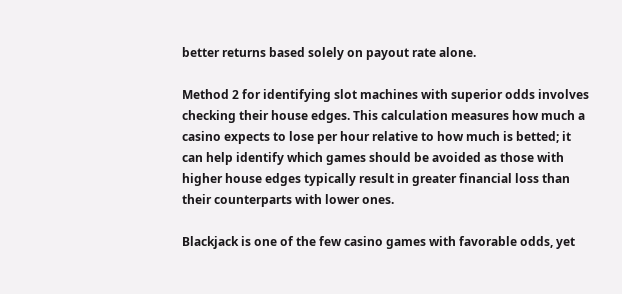better returns based solely on payout rate alone.

Method 2 for identifying slot machines with superior odds involves checking their house edges. This calculation measures how much a casino expects to lose per hour relative to how much is betted; it can help identify which games should be avoided as those with higher house edges typically result in greater financial loss than their counterparts with lower ones.

Blackjack is one of the few casino games with favorable odds, yet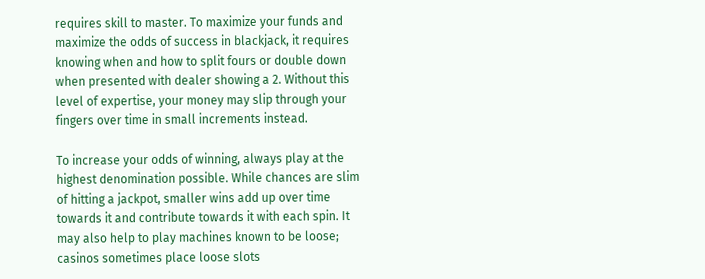requires skill to master. To maximize your funds and maximize the odds of success in blackjack, it requires knowing when and how to split fours or double down when presented with dealer showing a 2. Without this level of expertise, your money may slip through your fingers over time in small increments instead.

To increase your odds of winning, always play at the highest denomination possible. While chances are slim of hitting a jackpot, smaller wins add up over time towards it and contribute towards it with each spin. It may also help to play machines known to be loose; casinos sometimes place loose slots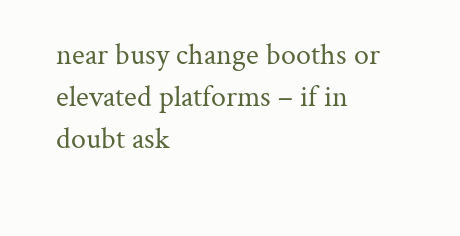near busy change booths or elevated platforms – if in doubt ask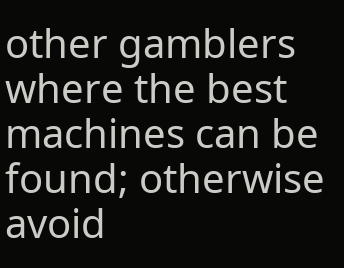other gamblers where the best machines can be found; otherwise avoid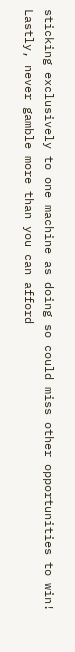sticking exclusively to one machine as doing so could miss other opportunities to win! Lastly, never gamble more than you can afford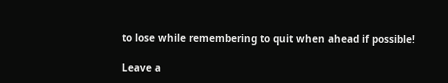to lose while remembering to quit when ahead if possible!

Leave a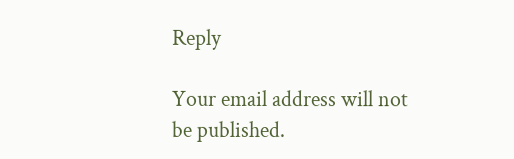Reply

Your email address will not be published.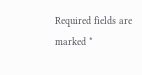Required fields are marked *